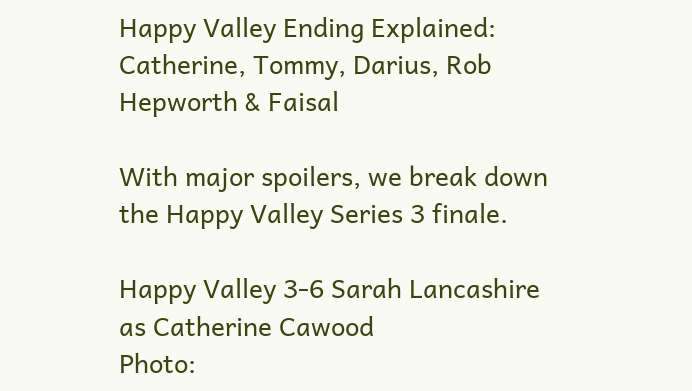Happy Valley Ending Explained: Catherine, Tommy, Darius, Rob Hepworth & Faisal

With major spoilers, we break down the Happy Valley Series 3 finale.

Happy Valley 3-6 Sarah Lancashire as Catherine Cawood
Photo: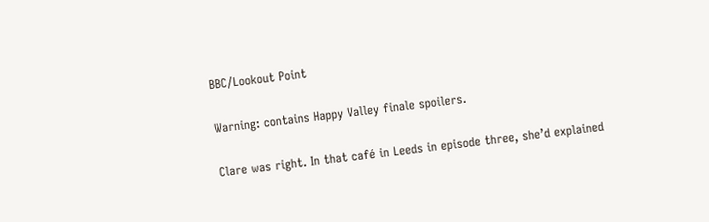BBC/Lookout Point

Warning: contains Happy Valley finale spoilers.

Clare was right. In that café in Leeds in episode three, she’d explained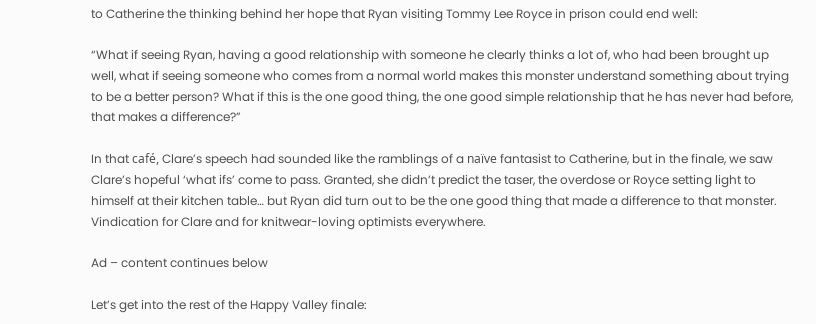to Catherine the thinking behind her hope that Ryan visiting Tommy Lee Royce in prison could end well:

“What if seeing Ryan, having a good relationship with someone he clearly thinks a lot of, who had been brought up well, what if seeing someone who comes from a normal world makes this monster understand something about trying to be a better person? What if this is the one good thing, the one good simple relationship that he has never had before, that makes a difference?”

In that café, Clare’s speech had sounded like the ramblings of a naïve fantasist to Catherine, but in the finale, we saw Clare’s hopeful ‘what ifs’ come to pass. Granted, she didn’t predict the taser, the overdose or Royce setting light to himself at their kitchen table… but Ryan did turn out to be the one good thing that made a difference to that monster. Vindication for Clare and for knitwear-loving optimists everywhere.

Ad – content continues below

Let’s get into the rest of the Happy Valley finale: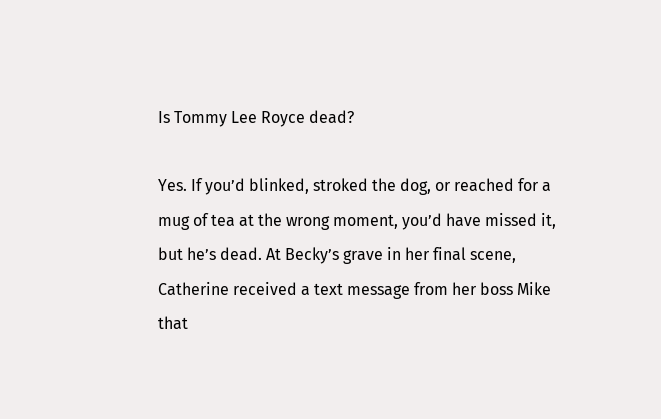Is Tommy Lee Royce dead?

Yes. If you’d blinked, stroked the dog, or reached for a mug of tea at the wrong moment, you’d have missed it, but he’s dead. At Becky’s grave in her final scene, Catherine received a text message from her boss Mike that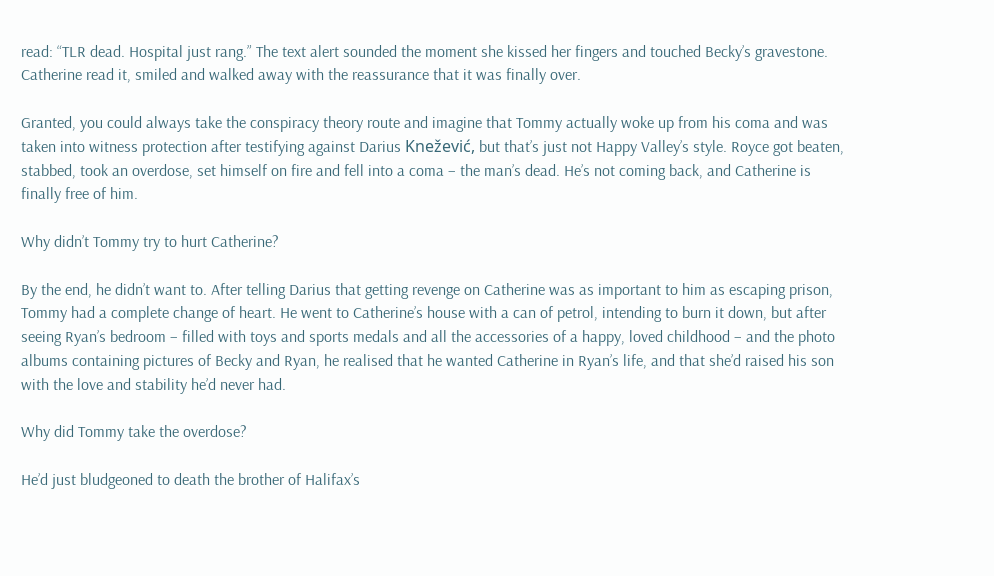read: “TLR dead. Hospital just rang.” The text alert sounded the moment she kissed her fingers and touched Becky’s gravestone. Catherine read it, smiled and walked away with the reassurance that it was finally over.

Granted, you could always take the conspiracy theory route and imagine that Tommy actually woke up from his coma and was taken into witness protection after testifying against Darius Knežević, but that’s just not Happy Valley’s style. Royce got beaten, stabbed, took an overdose, set himself on fire and fell into a coma – the man’s dead. He’s not coming back, and Catherine is finally free of him.

Why didn’t Tommy try to hurt Catherine?

By the end, he didn’t want to. After telling Darius that getting revenge on Catherine was as important to him as escaping prison, Tommy had a complete change of heart. He went to Catherine’s house with a can of petrol, intending to burn it down, but after seeing Ryan’s bedroom – filled with toys and sports medals and all the accessories of a happy, loved childhood – and the photo albums containing pictures of Becky and Ryan, he realised that he wanted Catherine in Ryan’s life, and that she’d raised his son with the love and stability he’d never had.

Why did Tommy take the overdose?

He’d just bludgeoned to death the brother of Halifax’s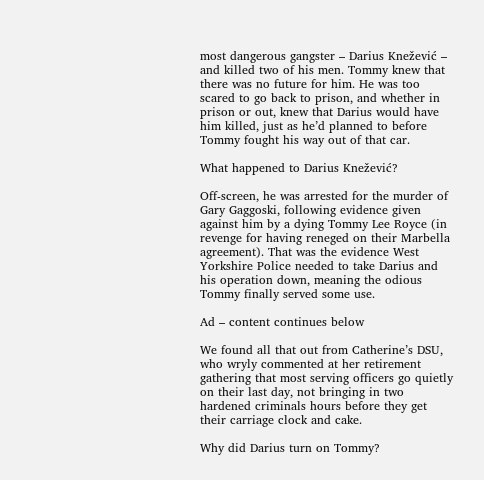most dangerous gangster – Darius Knežević – and killed two of his men. Tommy knew that there was no future for him. He was too scared to go back to prison, and whether in prison or out, knew that Darius would have him killed, just as he’d planned to before Tommy fought his way out of that car.

What happened to Darius Knežević?

Off-screen, he was arrested for the murder of Gary Gaggoski, following evidence given against him by a dying Tommy Lee Royce (in revenge for having reneged on their Marbella agreement). That was the evidence West Yorkshire Police needed to take Darius and his operation down, meaning the odious Tommy finally served some use.

Ad – content continues below

We found all that out from Catherine’s DSU, who wryly commented at her retirement gathering that most serving officers go quietly on their last day, not bringing in two hardened criminals hours before they get their carriage clock and cake.

Why did Darius turn on Tommy?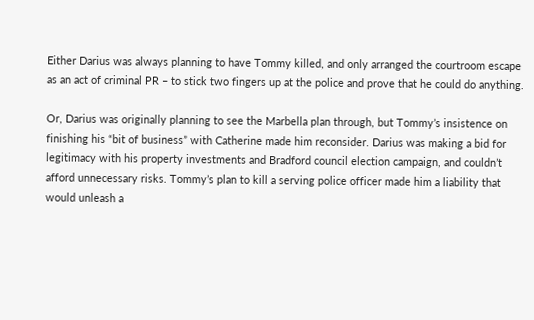Either Darius was always planning to have Tommy killed, and only arranged the courtroom escape as an act of criminal PR – to stick two fingers up at the police and prove that he could do anything.

Or, Darius was originally planning to see the Marbella plan through, but Tommy’s insistence on finishing his “bit of business” with Catherine made him reconsider. Darius was making a bid for legitimacy with his property investments and Bradford council election campaign, and couldn’t afford unnecessary risks. Tommy’s plan to kill a serving police officer made him a liability that would unleash a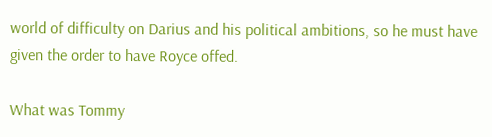world of difficulty on Darius and his political ambitions, so he must have given the order to have Royce offed.

What was Tommy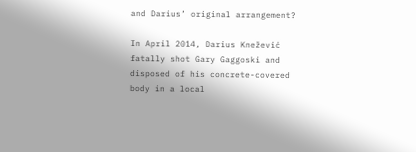and Darius’ original arrangement?

In April 2014, Darius Knežević fatally shot Gary Gaggoski and disposed of his concrete-covered body in a local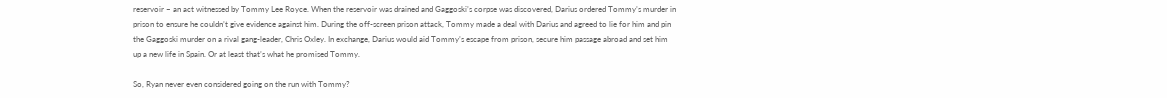reservoir – an act witnessed by Tommy Lee Royce. When the reservoir was drained and Gaggoski’s corpse was discovered, Darius ordered Tommy’s murder in prison to ensure he couldn’t give evidence against him. During the off-screen prison attack, Tommy made a deal with Darius and agreed to lie for him and pin the Gaggoski murder on a rival gang-leader, Chris Oxley. In exchange, Darius would aid Tommy’s escape from prison, secure him passage abroad and set him up a new life in Spain. Or at least that’s what he promised Tommy.

So, Ryan never even considered going on the run with Tommy?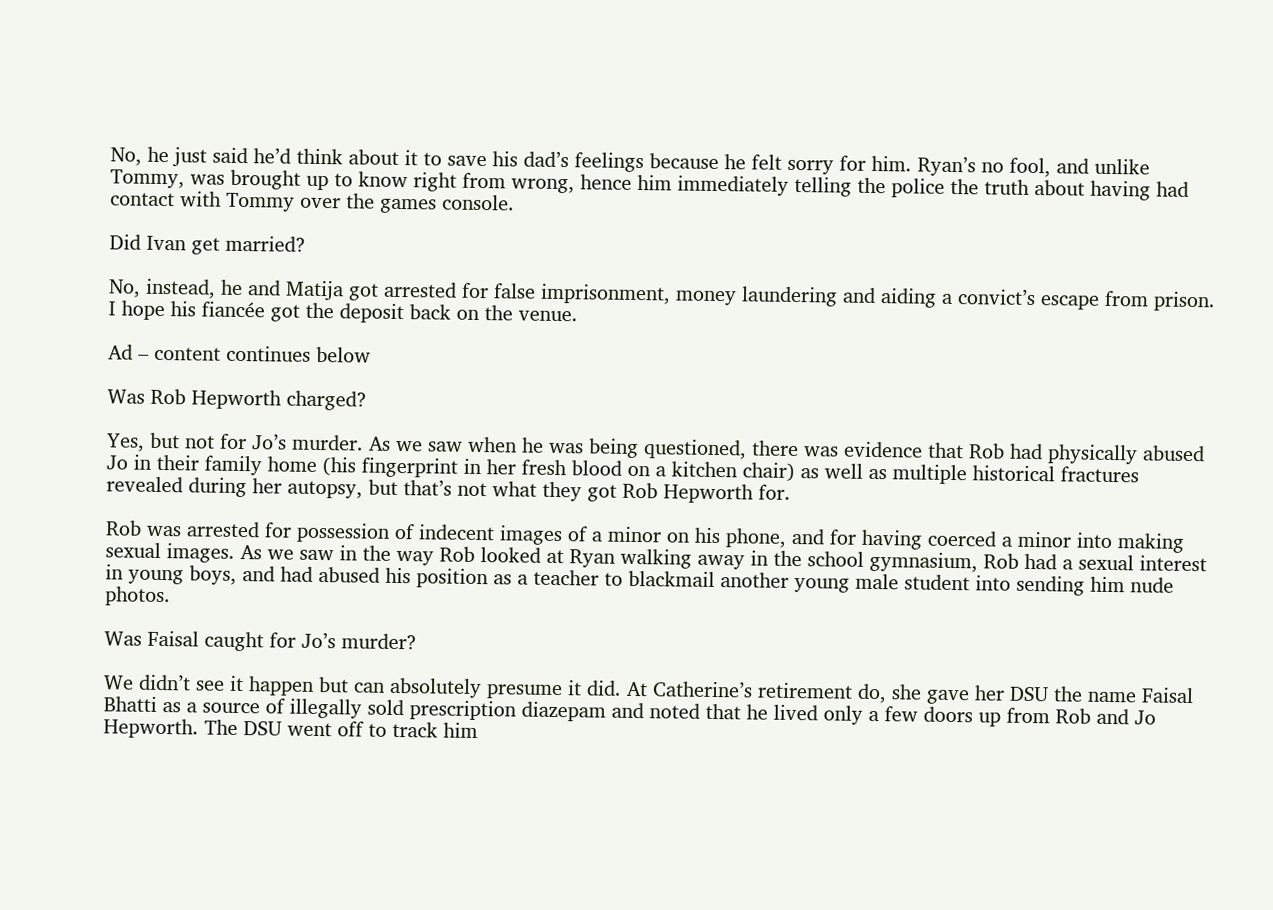No, he just said he’d think about it to save his dad’s feelings because he felt sorry for him. Ryan’s no fool, and unlike Tommy, was brought up to know right from wrong, hence him immediately telling the police the truth about having had contact with Tommy over the games console.

Did Ivan get married?

No, instead, he and Matija got arrested for false imprisonment, money laundering and aiding a convict’s escape from prison. I hope his fiancée got the deposit back on the venue.

Ad – content continues below

Was Rob Hepworth charged?

Yes, but not for Jo’s murder. As we saw when he was being questioned, there was evidence that Rob had physically abused Jo in their family home (his fingerprint in her fresh blood on a kitchen chair) as well as multiple historical fractures revealed during her autopsy, but that’s not what they got Rob Hepworth for.

Rob was arrested for possession of indecent images of a minor on his phone, and for having coerced a minor into making sexual images. As we saw in the way Rob looked at Ryan walking away in the school gymnasium, Rob had a sexual interest in young boys, and had abused his position as a teacher to blackmail another young male student into sending him nude photos.

Was Faisal caught for Jo’s murder?

We didn’t see it happen but can absolutely presume it did. At Catherine’s retirement do, she gave her DSU the name Faisal Bhatti as a source of illegally sold prescription diazepam and noted that he lived only a few doors up from Rob and Jo Hepworth. The DSU went off to track him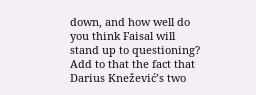down, and how well do you think Faisal will stand up to questioning? Add to that the fact that Darius Knežević’s two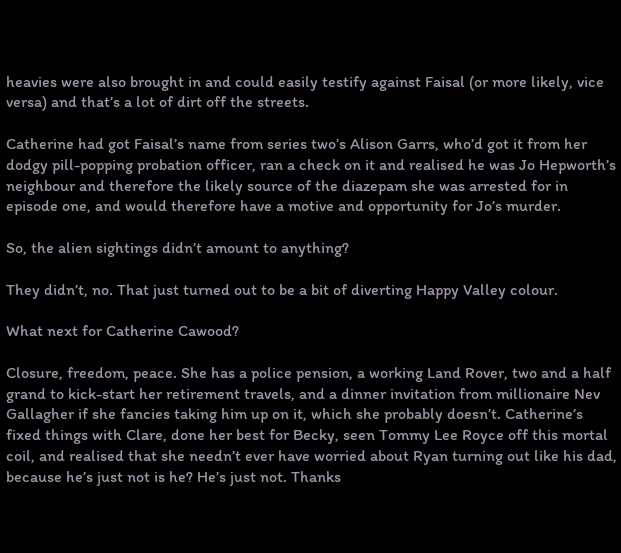heavies were also brought in and could easily testify against Faisal (or more likely, vice versa) and that’s a lot of dirt off the streets.

Catherine had got Faisal’s name from series two’s Alison Garrs, who’d got it from her dodgy pill-popping probation officer, ran a check on it and realised he was Jo Hepworth’s neighbour and therefore the likely source of the diazepam she was arrested for in episode one, and would therefore have a motive and opportunity for Jo’s murder.

So, the alien sightings didn’t amount to anything?

They didn’t, no. That just turned out to be a bit of diverting Happy Valley colour.

What next for Catherine Cawood?

Closure, freedom, peace. She has a police pension, a working Land Rover, two and a half grand to kick-start her retirement travels, and a dinner invitation from millionaire Nev Gallagher if she fancies taking him up on it, which she probably doesn’t. Catherine’s fixed things with Clare, done her best for Becky, seen Tommy Lee Royce off this mortal coil, and realised that she needn’t ever have worried about Ryan turning out like his dad, because he’s just not is he? He’s just not. Thanks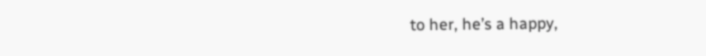to her, he’s a happy,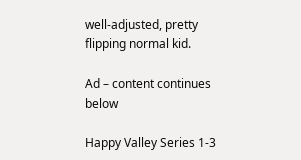well-adjusted, pretty flipping normal kid.

Ad – content continues below

Happy Valley Series 1-3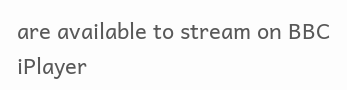are available to stream on BBC iPlayer